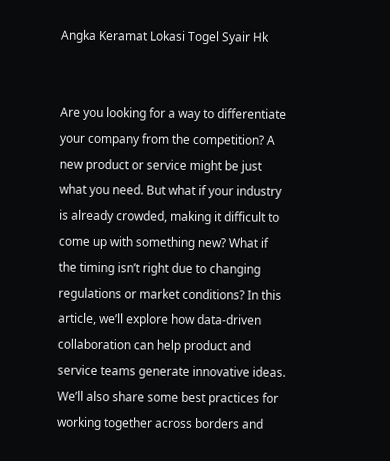Angka Keramat Lokasi Togel Syair Hk


Are you looking for a way to differentiate your company from the competition? A new product or service might be just what you need. But what if your industry is already crowded, making it difficult to come up with something new? What if the timing isn’t right due to changing regulations or market conditions? In this article, we’ll explore how data-driven collaboration can help product and service teams generate innovative ideas. We’ll also share some best practices for working together across borders and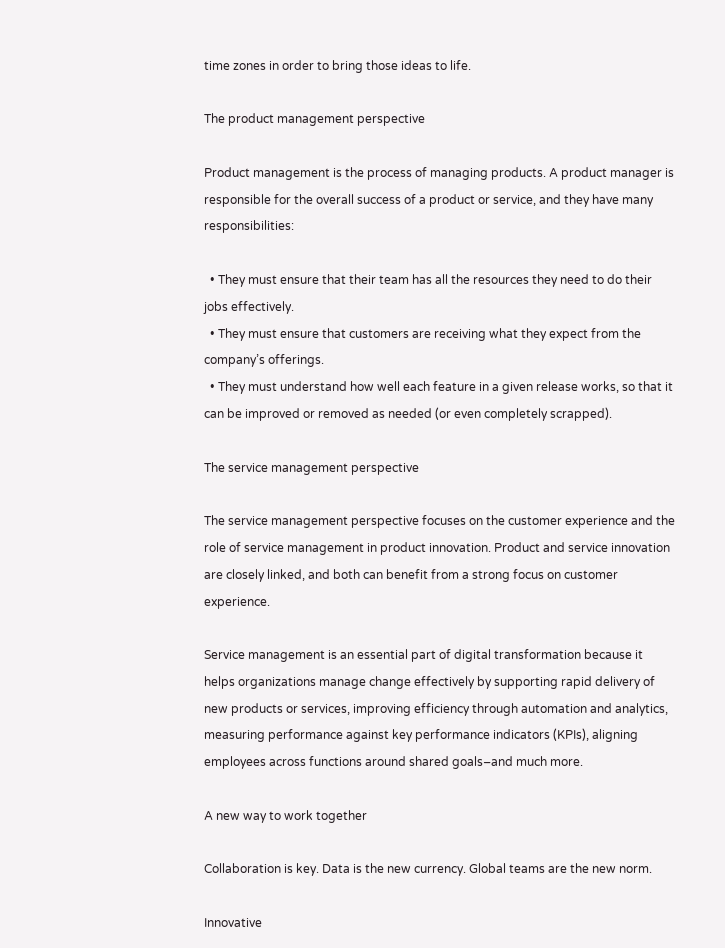time zones in order to bring those ideas to life.

The product management perspective

Product management is the process of managing products. A product manager is responsible for the overall success of a product or service, and they have many responsibilities:

  • They must ensure that their team has all the resources they need to do their jobs effectively.
  • They must ensure that customers are receiving what they expect from the company’s offerings.
  • They must understand how well each feature in a given release works, so that it can be improved or removed as needed (or even completely scrapped).

The service management perspective

The service management perspective focuses on the customer experience and the role of service management in product innovation. Product and service innovation are closely linked, and both can benefit from a strong focus on customer experience.

Service management is an essential part of digital transformation because it helps organizations manage change effectively by supporting rapid delivery of new products or services, improving efficiency through automation and analytics, measuring performance against key performance indicators (KPIs), aligning employees across functions around shared goals–and much more.

A new way to work together

Collaboration is key. Data is the new currency. Global teams are the new norm.

Innovative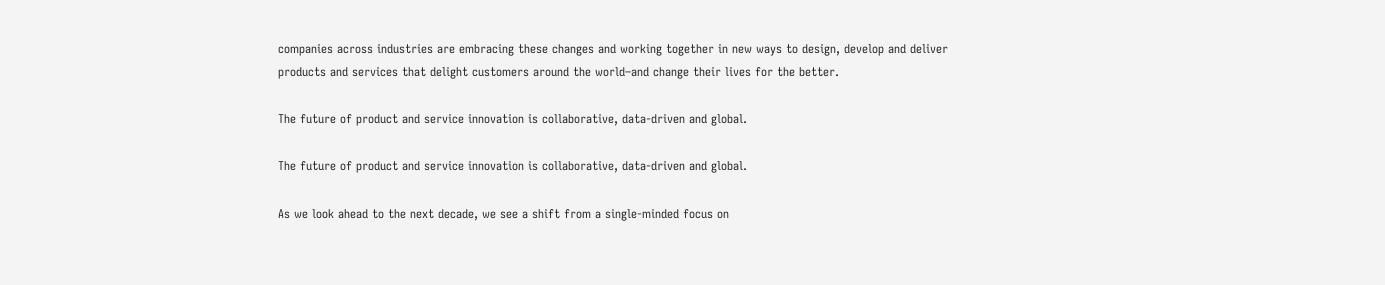companies across industries are embracing these changes and working together in new ways to design, develop and deliver products and services that delight customers around the world–and change their lives for the better.

The future of product and service innovation is collaborative, data-driven and global.

The future of product and service innovation is collaborative, data-driven and global.

As we look ahead to the next decade, we see a shift from a single-minded focus on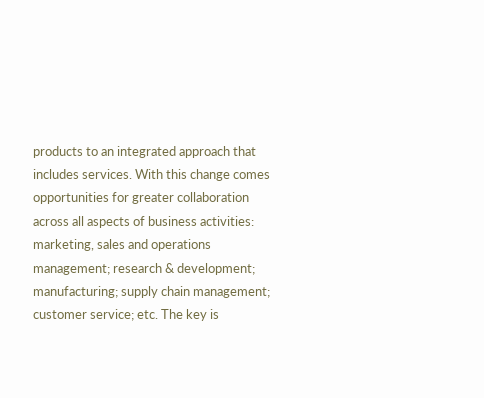products to an integrated approach that includes services. With this change comes opportunities for greater collaboration across all aspects of business activities: marketing, sales and operations management; research & development; manufacturing; supply chain management; customer service; etc. The key is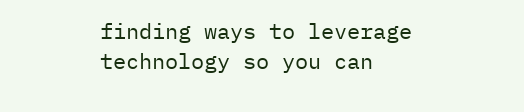finding ways to leverage technology so you can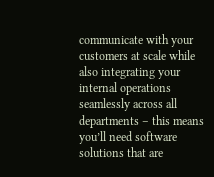communicate with your customers at scale while also integrating your internal operations seamlessly across all departments – this means you’ll need software solutions that are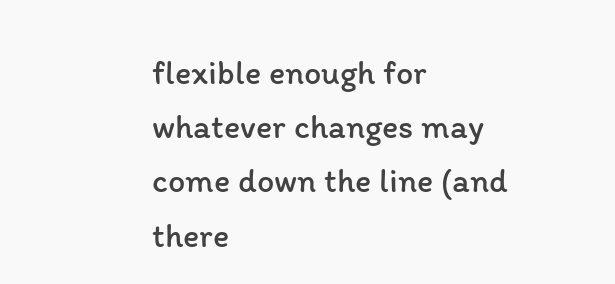flexible enough for whatever changes may come down the line (and there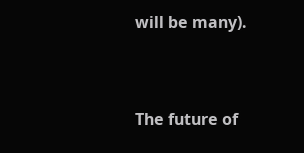will be many).


The future of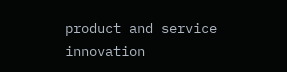product and service innovation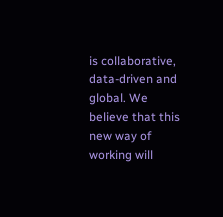is collaborative, data-driven and global. We believe that this new way of working will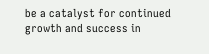be a catalyst for continued growth and success in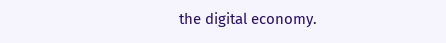the digital economy.